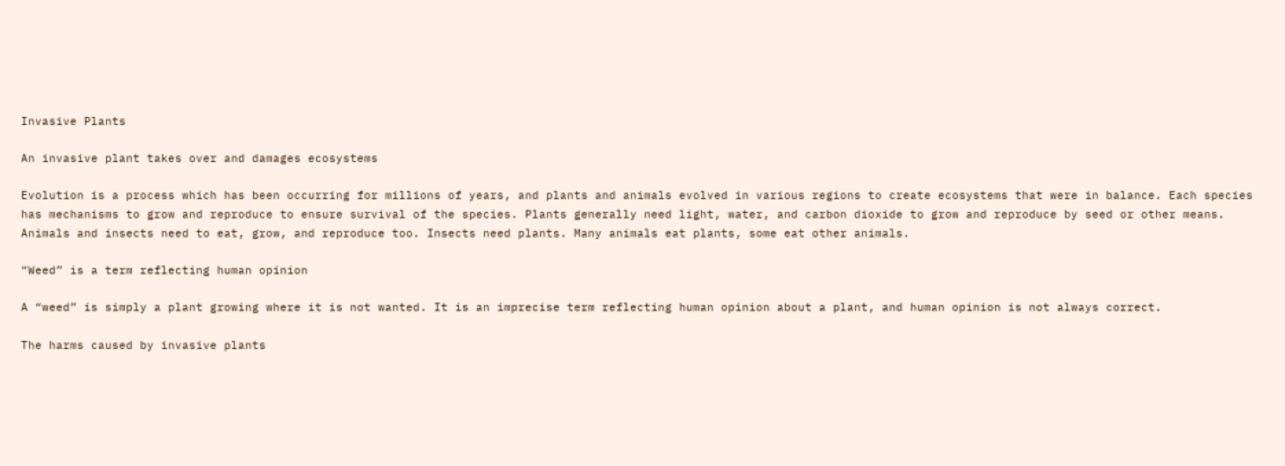Invasive Plants

An invasive plant takes over and damages ecosystems

Evolution is a process which has been occurring for millions of years, and plants and animals evolved in various regions to create ecosystems that were in balance. Each species has mechanisms to grow and reproduce to ensure survival of the species. Plants generally need light, water, and carbon dioxide to grow and reproduce by seed or other means. Animals and insects need to eat, grow, and reproduce too. Insects need plants. Many animals eat plants, some eat other animals.

“Weed” is a term reflecting human opinion

A “weed” is simply a plant growing where it is not wanted. It is an imprecise term reflecting human opinion about a plant, and human opinion is not always correct.

The harms caused by invasive plants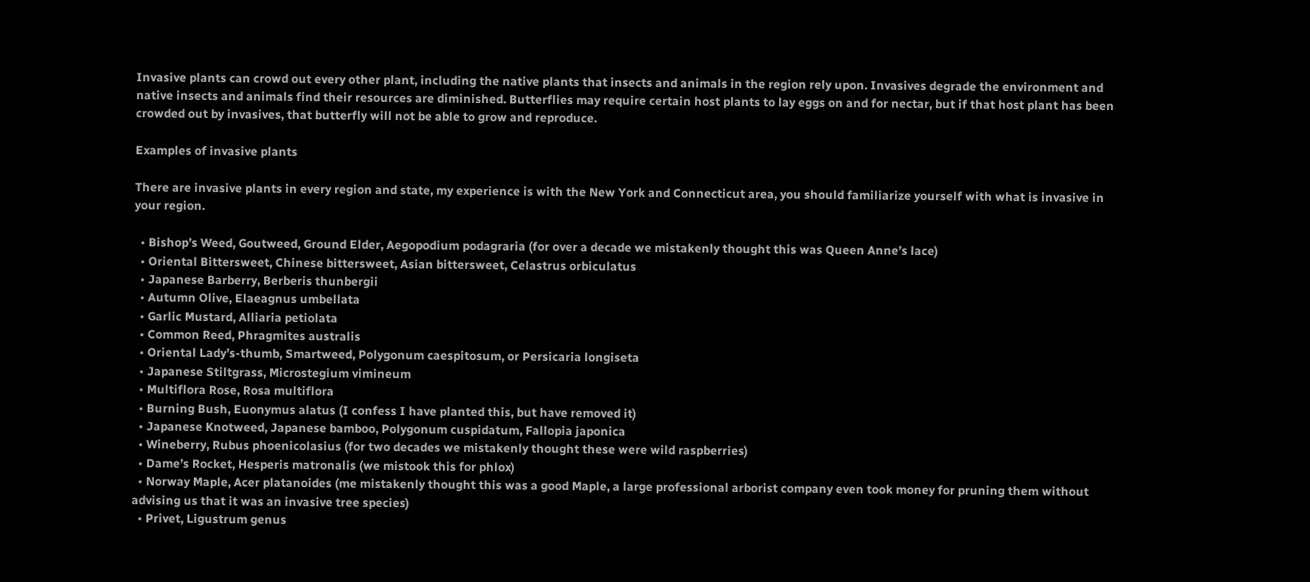Invasive plants can crowd out every other plant, including the native plants that insects and animals in the region rely upon. Invasives degrade the environment and native insects and animals find their resources are diminished. Butterflies may require certain host plants to lay eggs on and for nectar, but if that host plant has been crowded out by invasives, that butterfly will not be able to grow and reproduce.

Examples of invasive plants

There are invasive plants in every region and state, my experience is with the New York and Connecticut area, you should familiarize yourself with what is invasive in your region.

  • Bishop’s Weed, Goutweed, Ground Elder, Aegopodium podagraria (for over a decade we mistakenly thought this was Queen Anne’s lace)
  • Oriental Bittersweet, Chinese bittersweet, Asian bittersweet, Celastrus orbiculatus
  • Japanese Barberry, Berberis thunbergii
  • Autumn Olive, Elaeagnus umbellata
  • Garlic Mustard, Alliaria petiolata
  • Common Reed, Phragmites australis
  • Oriental Lady’s-thumb, Smartweed, Polygonum caespitosum, or Persicaria longiseta
  • Japanese Stiltgrass, Microstegium vimineum
  • Multiflora Rose, Rosa multiflora
  • Burning Bush, Euonymus alatus (I confess I have planted this, but have removed it)
  • Japanese Knotweed, Japanese bamboo, Polygonum cuspidatum, Fallopia japonica
  • Wineberry, Rubus phoenicolasius (for two decades we mistakenly thought these were wild raspberries)
  • Dame’s Rocket, Hesperis matronalis (we mistook this for phlox)
  • Norway Maple, Acer platanoides (me mistakenly thought this was a good Maple, a large professional arborist company even took money for pruning them without advising us that it was an invasive tree species)
  • Privet, Ligustrum genus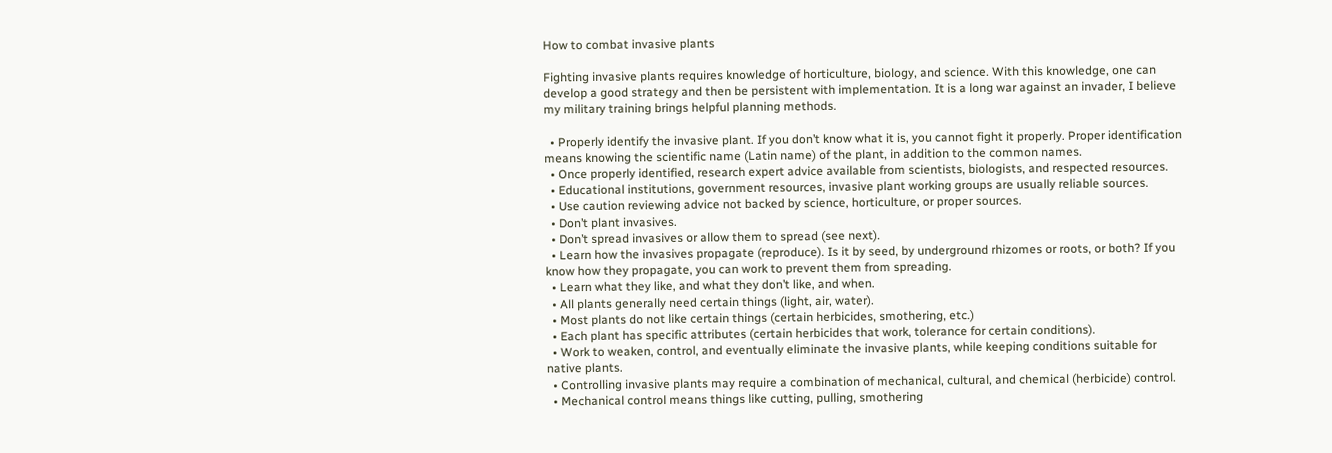How to combat invasive plants

Fighting invasive plants requires knowledge of horticulture, biology, and science. With this knowledge, one can develop a good strategy and then be persistent with implementation. It is a long war against an invader, I believe my military training brings helpful planning methods.

  • Properly identify the invasive plant. If you don’t know what it is, you cannot fight it properly. Proper identification means knowing the scientific name (Latin name) of the plant, in addition to the common names.
  • Once properly identified, research expert advice available from scientists, biologists, and respected resources.
  • Educational institutions, government resources, invasive plant working groups are usually reliable sources.
  • Use caution reviewing advice not backed by science, horticulture, or proper sources.
  • Don’t plant invasives.
  • Don’t spread invasives or allow them to spread (see next).
  • Learn how the invasives propagate (reproduce). Is it by seed, by underground rhizomes or roots, or both? If you know how they propagate, you can work to prevent them from spreading.
  • Learn what they like, and what they don’t like, and when.
  • All plants generally need certain things (light, air, water).
  • Most plants do not like certain things (certain herbicides, smothering, etc.)
  • Each plant has specific attributes (certain herbicides that work, tolerance for certain conditions).
  • Work to weaken, control, and eventually eliminate the invasive plants, while keeping conditions suitable for native plants.
  • Controlling invasive plants may require a combination of mechanical, cultural, and chemical (herbicide) control.
  • Mechanical control means things like cutting, pulling, smothering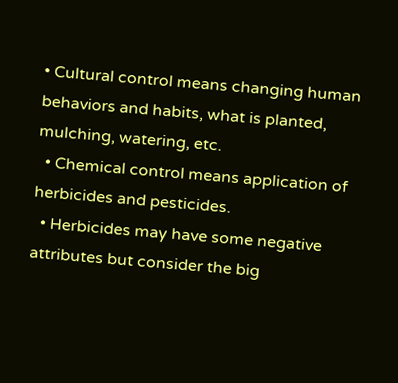• Cultural control means changing human behaviors and habits, what is planted, mulching, watering, etc.
  • Chemical control means application of herbicides and pesticides.
  • Herbicides may have some negative attributes but consider the big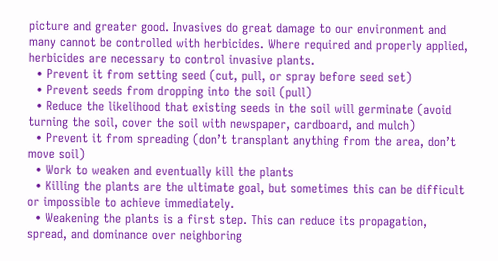picture and greater good. Invasives do great damage to our environment and many cannot be controlled with herbicides. Where required and properly applied, herbicides are necessary to control invasive plants.
  • Prevent it from setting seed (cut, pull, or spray before seed set)
  • Prevent seeds from dropping into the soil (pull)
  • Reduce the likelihood that existing seeds in the soil will germinate (avoid turning the soil, cover the soil with newspaper, cardboard, and mulch)
  • Prevent it from spreading (don’t transplant anything from the area, don’t move soil)
  • Work to weaken and eventually kill the plants
  • Killing the plants are the ultimate goal, but sometimes this can be difficult or impossible to achieve immediately.
  • Weakening the plants is a first step. This can reduce its propagation, spread, and dominance over neighboring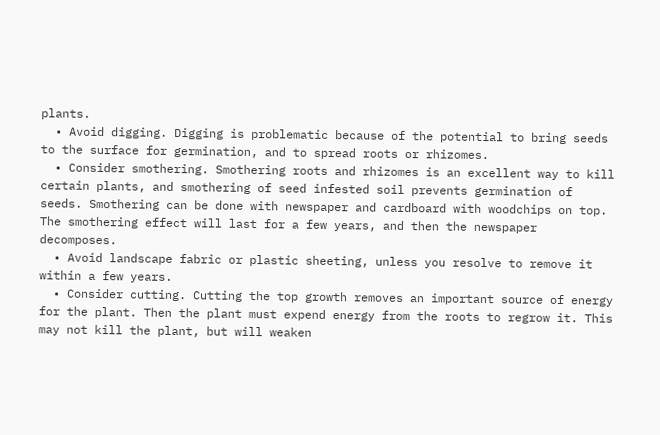plants.
  • Avoid digging. Digging is problematic because of the potential to bring seeds to the surface for germination, and to spread roots or rhizomes.
  • Consider smothering. Smothering roots and rhizomes is an excellent way to kill certain plants, and smothering of seed infested soil prevents germination of seeds. Smothering can be done with newspaper and cardboard with woodchips on top. The smothering effect will last for a few years, and then the newspaper decomposes.
  • Avoid landscape fabric or plastic sheeting, unless you resolve to remove it within a few years.
  • Consider cutting. Cutting the top growth removes an important source of energy for the plant. Then the plant must expend energy from the roots to regrow it. This may not kill the plant, but will weaken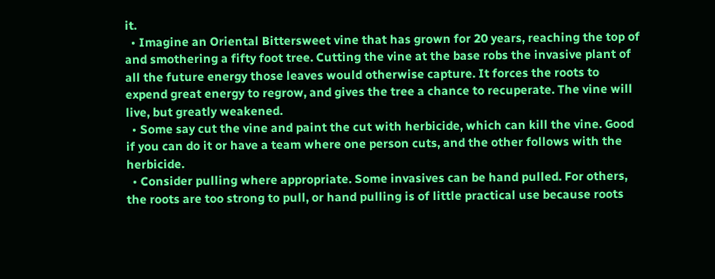it.
  • Imagine an Oriental Bittersweet vine that has grown for 20 years, reaching the top of and smothering a fifty foot tree. Cutting the vine at the base robs the invasive plant of all the future energy those leaves would otherwise capture. It forces the roots to expend great energy to regrow, and gives the tree a chance to recuperate. The vine will live, but greatly weakened.
  • Some say cut the vine and paint the cut with herbicide, which can kill the vine. Good if you can do it or have a team where one person cuts, and the other follows with the herbicide.
  • Consider pulling where appropriate. Some invasives can be hand pulled. For others, the roots are too strong to pull, or hand pulling is of little practical use because roots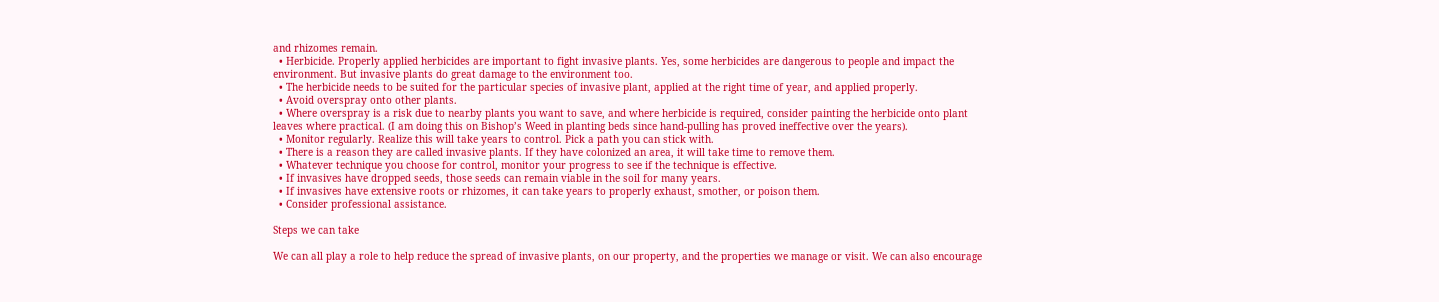and rhizomes remain.
  • Herbicide. Properly applied herbicides are important to fight invasive plants. Yes, some herbicides are dangerous to people and impact the environment. But invasive plants do great damage to the environment too.
  • The herbicide needs to be suited for the particular species of invasive plant, applied at the right time of year, and applied properly.
  • Avoid overspray onto other plants.
  • Where overspray is a risk due to nearby plants you want to save, and where herbicide is required, consider painting the herbicide onto plant leaves where practical. (I am doing this on Bishop’s Weed in planting beds since hand-pulling has proved ineffective over the years).
  • Monitor regularly. Realize this will take years to control. Pick a path you can stick with.
  • There is a reason they are called invasive plants. If they have colonized an area, it will take time to remove them.
  • Whatever technique you choose for control, monitor your progress to see if the technique is effective.
  • If invasives have dropped seeds, those seeds can remain viable in the soil for many years.
  • If invasives have extensive roots or rhizomes, it can take years to properly exhaust, smother, or poison them.
  • Consider professional assistance.

Steps we can take

We can all play a role to help reduce the spread of invasive plants, on our property, and the properties we manage or visit. We can also encourage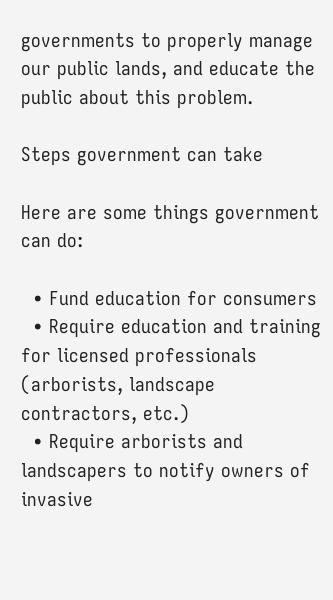governments to properly manage our public lands, and educate the public about this problem.

Steps government can take

Here are some things government can do:

  • Fund education for consumers
  • Require education and training for licensed professionals (arborists, landscape contractors, etc.)
  • Require arborists and landscapers to notify owners of invasive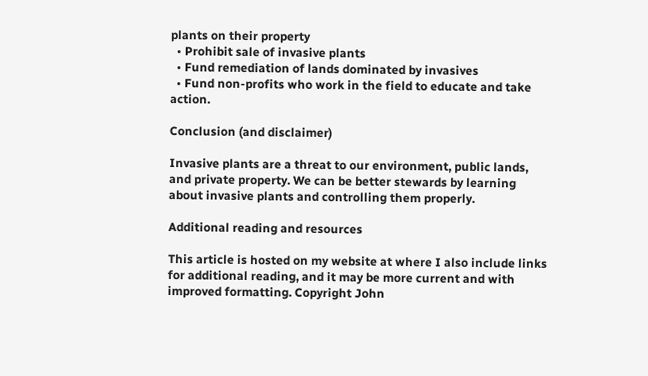plants on their property
  • Prohibit sale of invasive plants
  • Fund remediation of lands dominated by invasives
  • Fund non-profits who work in the field to educate and take action.

Conclusion (and disclaimer)

Invasive plants are a threat to our environment, public lands, and private property. We can be better stewards by learning about invasive plants and controlling them properly.

Additional reading and resources

This article is hosted on my website at where I also include links for additional reading, and it may be more current and with improved formatting. Copyright John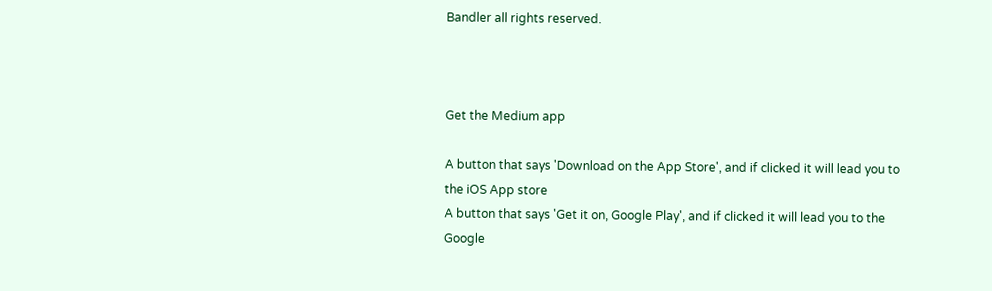Bandler all rights reserved.



Get the Medium app

A button that says 'Download on the App Store', and if clicked it will lead you to the iOS App store
A button that says 'Get it on, Google Play', and if clicked it will lead you to the Google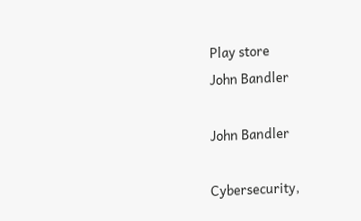Play store
John Bandler

John Bandler

Cybersecurity,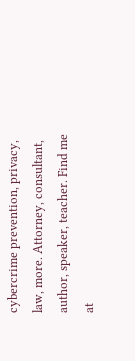cybercrime prevention, privacy, law, more. Attorney, consultant, author, speaker, teacher. Find me at